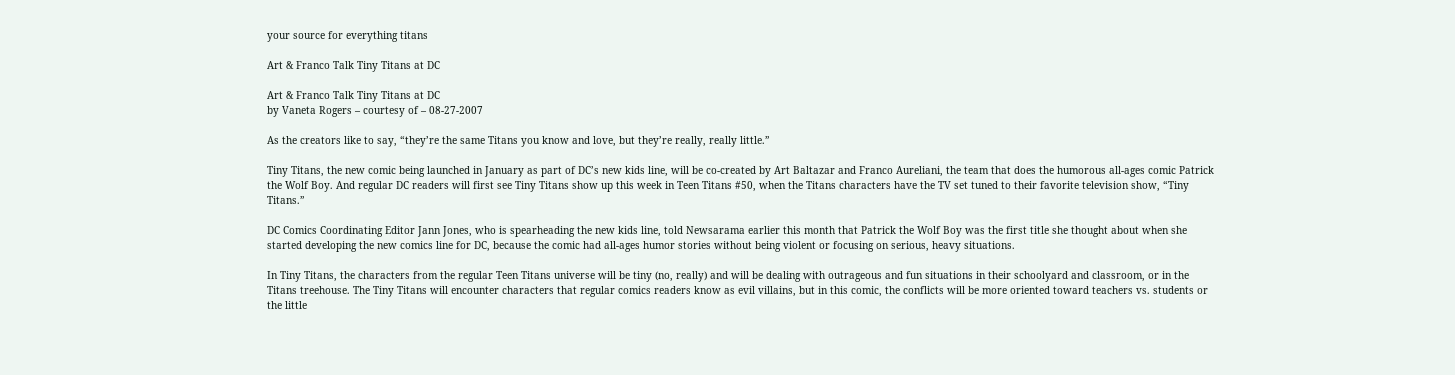your source for everything titans

Art & Franco Talk Tiny Titans at DC

Art & Franco Talk Tiny Titans at DC
by Vaneta Rogers – courtesy of – 08-27-2007

As the creators like to say, “they’re the same Titans you know and love, but they’re really, really little.”

Tiny Titans, the new comic being launched in January as part of DC’s new kids line, will be co-created by Art Baltazar and Franco Aureliani, the team that does the humorous all-ages comic Patrick the Wolf Boy. And regular DC readers will first see Tiny Titans show up this week in Teen Titans #50, when the Titans characters have the TV set tuned to their favorite television show, “Tiny Titans.”

DC Comics Coordinating Editor Jann Jones, who is spearheading the new kids line, told Newsarama earlier this month that Patrick the Wolf Boy was the first title she thought about when she started developing the new comics line for DC, because the comic had all-ages humor stories without being violent or focusing on serious, heavy situations.

In Tiny Titans, the characters from the regular Teen Titans universe will be tiny (no, really) and will be dealing with outrageous and fun situations in their schoolyard and classroom, or in the Titans treehouse. The Tiny Titans will encounter characters that regular comics readers know as evil villains, but in this comic, the conflicts will be more oriented toward teachers vs. students or the little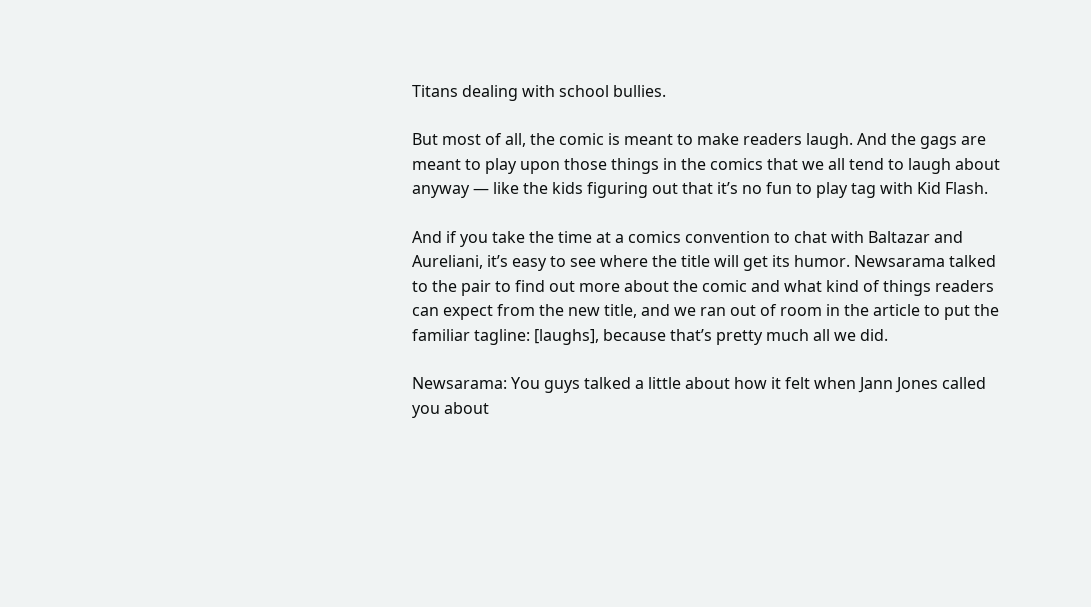Titans dealing with school bullies.

But most of all, the comic is meant to make readers laugh. And the gags are meant to play upon those things in the comics that we all tend to laugh about anyway — like the kids figuring out that it’s no fun to play tag with Kid Flash.

And if you take the time at a comics convention to chat with Baltazar and Aureliani, it’s easy to see where the title will get its humor. Newsarama talked to the pair to find out more about the comic and what kind of things readers can expect from the new title, and we ran out of room in the article to put the familiar tagline: [laughs], because that’s pretty much all we did.

Newsarama: You guys talked a little about how it felt when Jann Jones called you about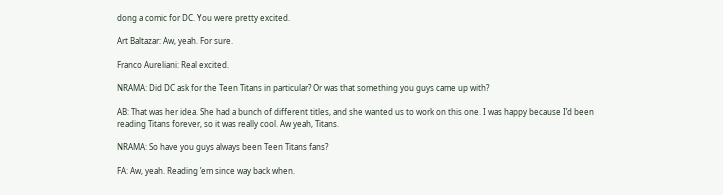dong a comic for DC. You were pretty excited.

Art Baltazar: Aw, yeah. For sure.

Franco Aureliani: Real excited.

NRAMA: Did DC ask for the Teen Titans in particular? Or was that something you guys came up with?

AB: That was her idea. She had a bunch of different titles, and she wanted us to work on this one. I was happy because I’d been reading Titans forever, so it was really cool. Aw yeah, Titans.

NRAMA: So have you guys always been Teen Titans fans?

FA: Aw, yeah. Reading ’em since way back when.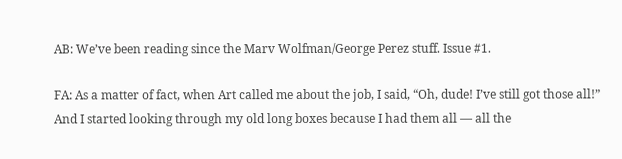AB: We’ve been reading since the Marv Wolfman/George Perez stuff. Issue #1.

FA: As a matter of fact, when Art called me about the job, I said, “Oh, dude! I’ve still got those all!” And I started looking through my old long boxes because I had them all — all the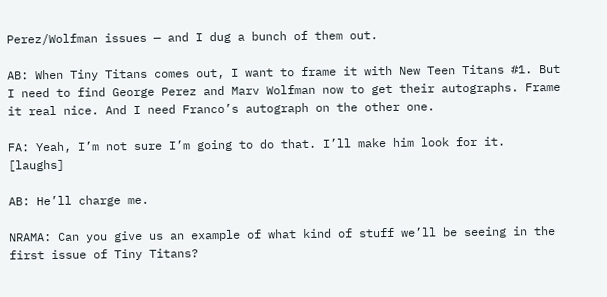Perez/Wolfman issues — and I dug a bunch of them out.

AB: When Tiny Titans comes out, I want to frame it with New Teen Titans #1. But I need to find George Perez and Marv Wolfman now to get their autographs. Frame it real nice. And I need Franco’s autograph on the other one.

FA: Yeah, I’m not sure I’m going to do that. I’ll make him look for it. [laughs]

AB: He’ll charge me.

NRAMA: Can you give us an example of what kind of stuff we’ll be seeing in the first issue of Tiny Titans?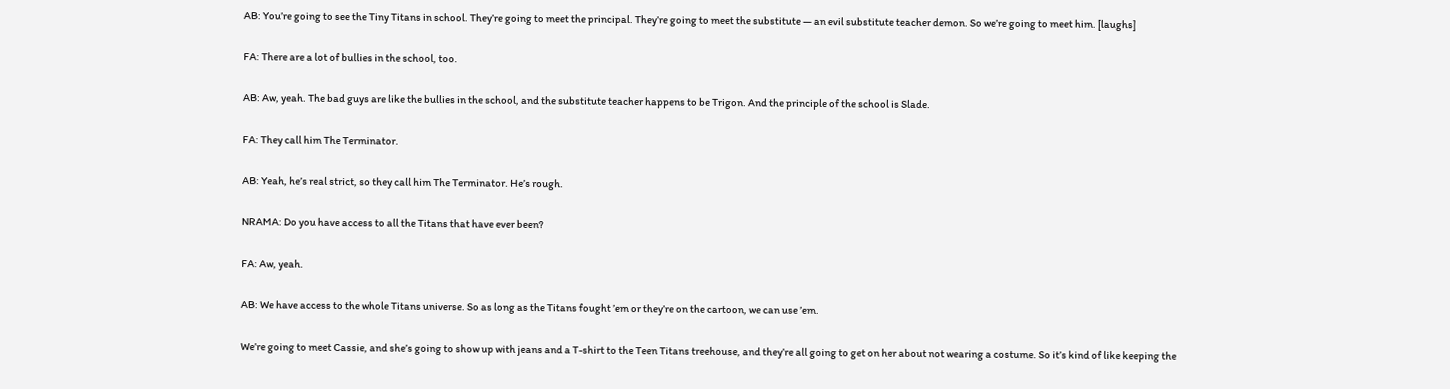AB: You’re going to see the Tiny Titans in school. They’re going to meet the principal. They’re going to meet the substitute — an evil substitute teacher demon. So we’re going to meet him. [laughs]

FA: There are a lot of bullies in the school, too.

AB: Aw, yeah. The bad guys are like the bullies in the school, and the substitute teacher happens to be Trigon. And the principle of the school is Slade.

FA: They call him The Terminator.

AB: Yeah, he’s real strict, so they call him The Terminator. He’s rough.

NRAMA: Do you have access to all the Titans that have ever been?

FA: Aw, yeah.

AB: We have access to the whole Titans universe. So as long as the Titans fought ’em or they’re on the cartoon, we can use ’em.

We’re going to meet Cassie, and she’s going to show up with jeans and a T-shirt to the Teen Titans treehouse, and they’re all going to get on her about not wearing a costume. So it’s kind of like keeping the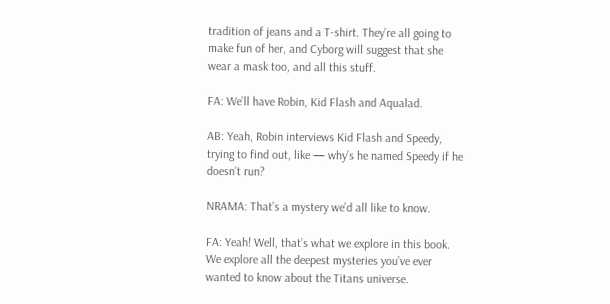tradition of jeans and a T-shirt. They’re all going to make fun of her, and Cyborg will suggest that she wear a mask too, and all this stuff.

FA: We’ll have Robin, Kid Flash and Aqualad.

AB: Yeah, Robin interviews Kid Flash and Speedy, trying to find out, like — why’s he named Speedy if he doesn’t run?

NRAMA: That’s a mystery we’d all like to know.

FA: Yeah! Well, that’s what we explore in this book. We explore all the deepest mysteries you’ve ever wanted to know about the Titans universe.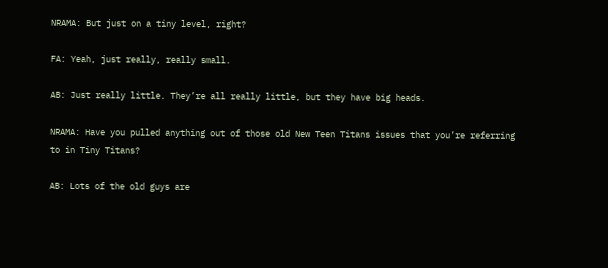NRAMA: But just on a tiny level, right?

FA: Yeah, just really, really small.

AB: Just really little. They’re all really little, but they have big heads.

NRAMA: Have you pulled anything out of those old New Teen Titans issues that you’re referring to in Tiny Titans?

AB: Lots of the old guys are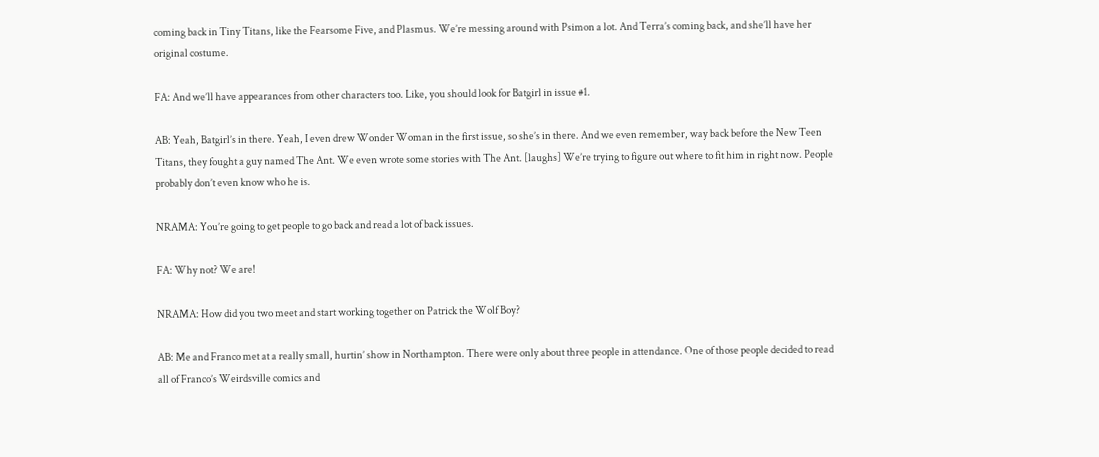coming back in Tiny Titans, like the Fearsome Five, and Plasmus. We’re messing around with Psimon a lot. And Terra’s coming back, and she’ll have her original costume.

FA: And we’ll have appearances from other characters too. Like, you should look for Batgirl in issue #1.

AB: Yeah, Batgirl’s in there. Yeah, I even drew Wonder Woman in the first issue, so she’s in there. And we even remember, way back before the New Teen Titans, they fought a guy named The Ant. We even wrote some stories with The Ant. [laughs] We’re trying to figure out where to fit him in right now. People probably don’t even know who he is.

NRAMA: You’re going to get people to go back and read a lot of back issues.

FA: Why not? We are!

NRAMA: How did you two meet and start working together on Patrick the Wolf Boy?

AB: Me and Franco met at a really small, hurtin’ show in Northampton. There were only about three people in attendance. One of those people decided to read all of Franco’s Weirdsville comics and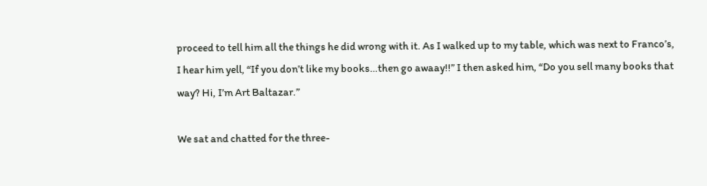proceed to tell him all the things he did wrong with it. As I walked up to my table, which was next to Franco’s, I hear him yell, “If you don’t like my books…then go awaay!!” I then asked him, “Do you sell many books that way? Hi, I’m Art Baltazar.”

We sat and chatted for the three-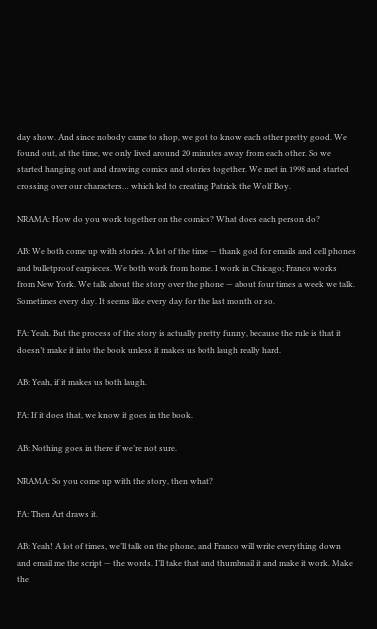day show. And since nobody came to shop, we got to know each other pretty good. We found out, at the time, we only lived around 20 minutes away from each other. So we started hanging out and drawing comics and stories together. We met in 1998 and started crossing over our characters… which led to creating Patrick the Wolf Boy.

NRAMA: How do you work together on the comics? What does each person do?

AB: We both come up with stories. A lot of the time — thank god for emails and cell phones and bulletproof earpieces. We both work from home. I work in Chicago; Franco works from New York. We talk about the story over the phone — about four times a week we talk. Sometimes every day. It seems like every day for the last month or so.

FA: Yeah. But the process of the story is actually pretty funny, because the rule is that it doesn’t make it into the book unless it makes us both laugh really hard.

AB: Yeah, if it makes us both laugh.

FA: If it does that, we know it goes in the book.

AB: Nothing goes in there if we’re not sure.

NRAMA: So you come up with the story, then what?

FA: Then Art draws it.

AB: Yeah! A lot of times, we’ll talk on the phone, and Franco will write everything down and email me the script — the words. I’ll take that and thumbnail it and make it work. Make the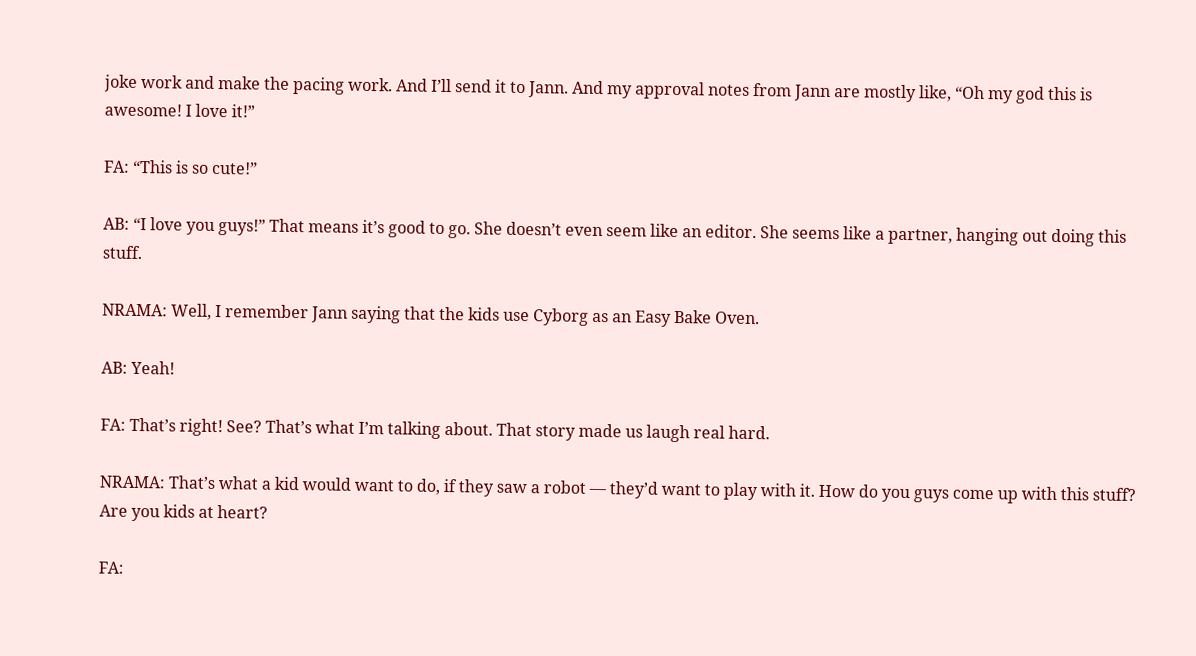joke work and make the pacing work. And I’ll send it to Jann. And my approval notes from Jann are mostly like, “Oh my god this is awesome! I love it!”

FA: “This is so cute!”

AB: “I love you guys!” That means it’s good to go. She doesn’t even seem like an editor. She seems like a partner, hanging out doing this stuff.

NRAMA: Well, I remember Jann saying that the kids use Cyborg as an Easy Bake Oven.

AB: Yeah!

FA: That’s right! See? That’s what I’m talking about. That story made us laugh real hard.

NRAMA: That’s what a kid would want to do, if they saw a robot — they’d want to play with it. How do you guys come up with this stuff? Are you kids at heart?

FA: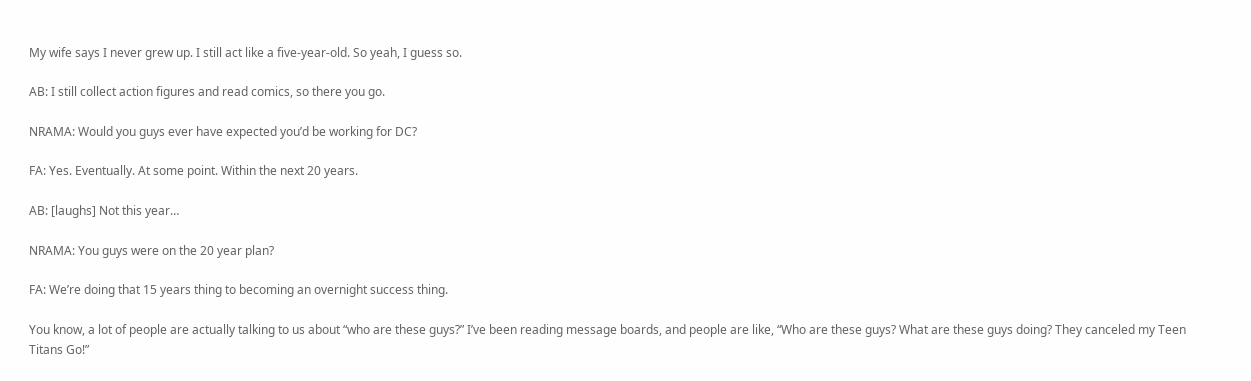My wife says I never grew up. I still act like a five-year-old. So yeah, I guess so.

AB: I still collect action figures and read comics, so there you go.

NRAMA: Would you guys ever have expected you’d be working for DC?

FA: Yes. Eventually. At some point. Within the next 20 years.

AB: [laughs] Not this year…

NRAMA: You guys were on the 20 year plan?

FA: We’re doing that 15 years thing to becoming an overnight success thing.

You know, a lot of people are actually talking to us about “who are these guys?” I’ve been reading message boards, and people are like, “Who are these guys? What are these guys doing? They canceled my Teen Titans Go!”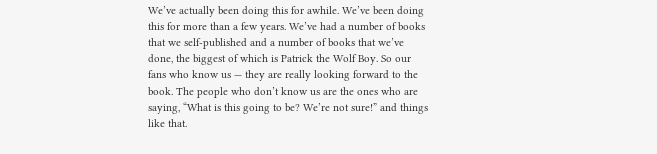We’ve actually been doing this for awhile. We’ve been doing this for more than a few years. We’ve had a number of books that we self-published and a number of books that we’ve done, the biggest of which is Patrick the Wolf Boy. So our fans who know us — they are really looking forward to the book. The people who don’t know us are the ones who are saying, “What is this going to be? We’re not sure!” and things like that.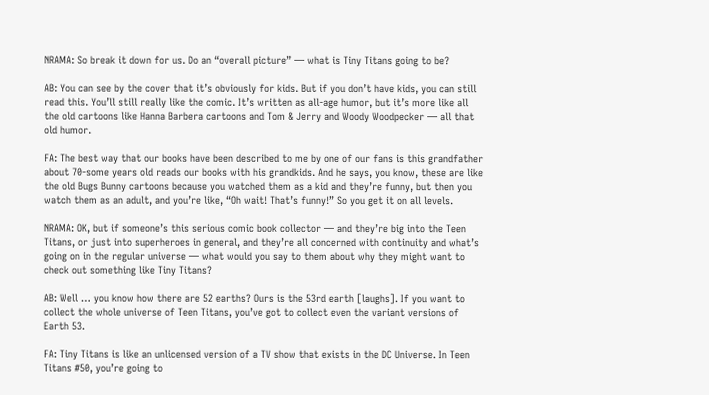NRAMA: So break it down for us. Do an “overall picture” — what is Tiny Titans going to be?

AB: You can see by the cover that it’s obviously for kids. But if you don’t have kids, you can still read this. You’ll still really like the comic. It’s written as all-age humor, but it’s more like all the old cartoons like Hanna Barbera cartoons and Tom & Jerry and Woody Woodpecker — all that old humor.

FA: The best way that our books have been described to me by one of our fans is this grandfather about 70-some years old reads our books with his grandkids. And he says, you know, these are like the old Bugs Bunny cartoons because you watched them as a kid and they’re funny, but then you watch them as an adult, and you’re like, “Oh wait! That’s funny!” So you get it on all levels.

NRAMA: OK, but if someone’s this serious comic book collector — and they’re big into the Teen Titans, or just into superheroes in general, and they’re all concerned with continuity and what’s going on in the regular universe — what would you say to them about why they might want to check out something like Tiny Titans?

AB: Well … you know how there are 52 earths? Ours is the 53rd earth [laughs]. If you want to collect the whole universe of Teen Titans, you’ve got to collect even the variant versions of Earth 53.

FA: Tiny Titans is like an unlicensed version of a TV show that exists in the DC Universe. In Teen Titans #50, you’re going to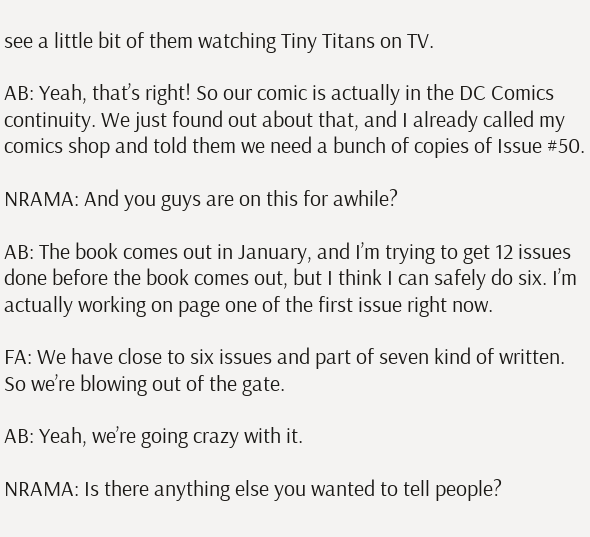see a little bit of them watching Tiny Titans on TV.

AB: Yeah, that’s right! So our comic is actually in the DC Comics continuity. We just found out about that, and I already called my comics shop and told them we need a bunch of copies of Issue #50.

NRAMA: And you guys are on this for awhile?

AB: The book comes out in January, and I’m trying to get 12 issues done before the book comes out, but I think I can safely do six. I’m actually working on page one of the first issue right now.

FA: We have close to six issues and part of seven kind of written. So we’re blowing out of the gate.

AB: Yeah, we’re going crazy with it.

NRAMA: Is there anything else you wanted to tell people?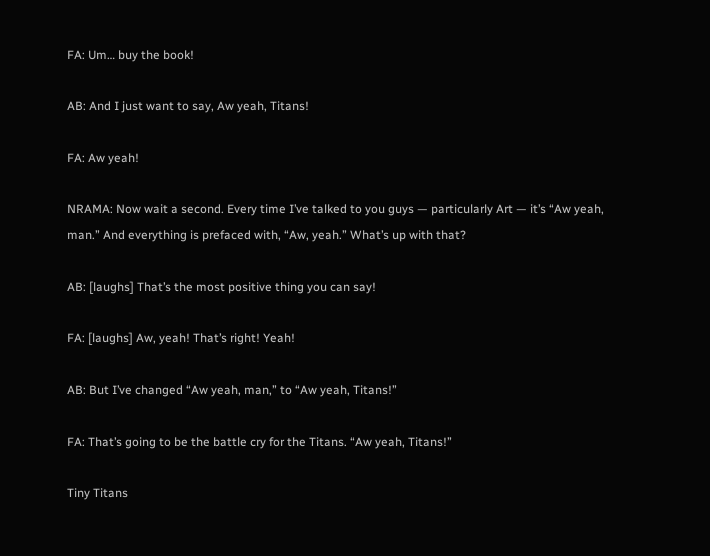FA: Um… buy the book!

AB: And I just want to say, Aw yeah, Titans!

FA: Aw yeah!

NRAMA: Now wait a second. Every time I’ve talked to you guys — particularly Art — it’s “Aw yeah, man.” And everything is prefaced with, “Aw, yeah.” What’s up with that?

AB: [laughs] That’s the most positive thing you can say!

FA: [laughs] Aw, yeah! That’s right! Yeah!

AB: But I’ve changed “Aw yeah, man,” to “Aw yeah, Titans!”

FA: That’s going to be the battle cry for the Titans. “Aw yeah, Titans!”

Tiny Titans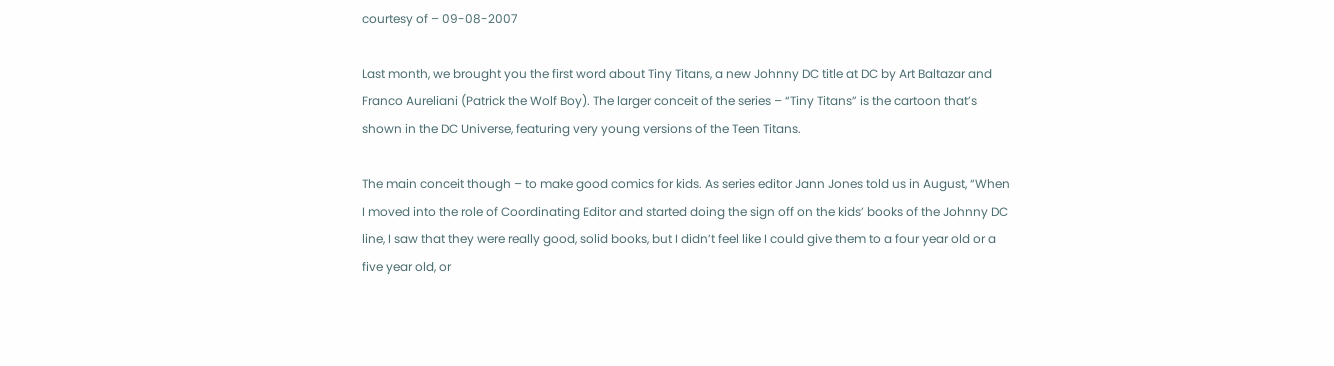courtesy of – 09-08-2007

Last month, we brought you the first word about Tiny Titans, a new Johnny DC title at DC by Art Baltazar and Franco Aureliani (Patrick the Wolf Boy). The larger conceit of the series – “Tiny Titans” is the cartoon that’s shown in the DC Universe, featuring very young versions of the Teen Titans.

The main conceit though – to make good comics for kids. As series editor Jann Jones told us in August, “When I moved into the role of Coordinating Editor and started doing the sign off on the kids’ books of the Johnny DC line, I saw that they were really good, solid books, but I didn’t feel like I could give them to a four year old or a five year old, or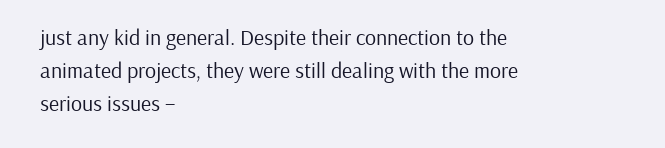just any kid in general. Despite their connection to the animated projects, they were still dealing with the more serious issues –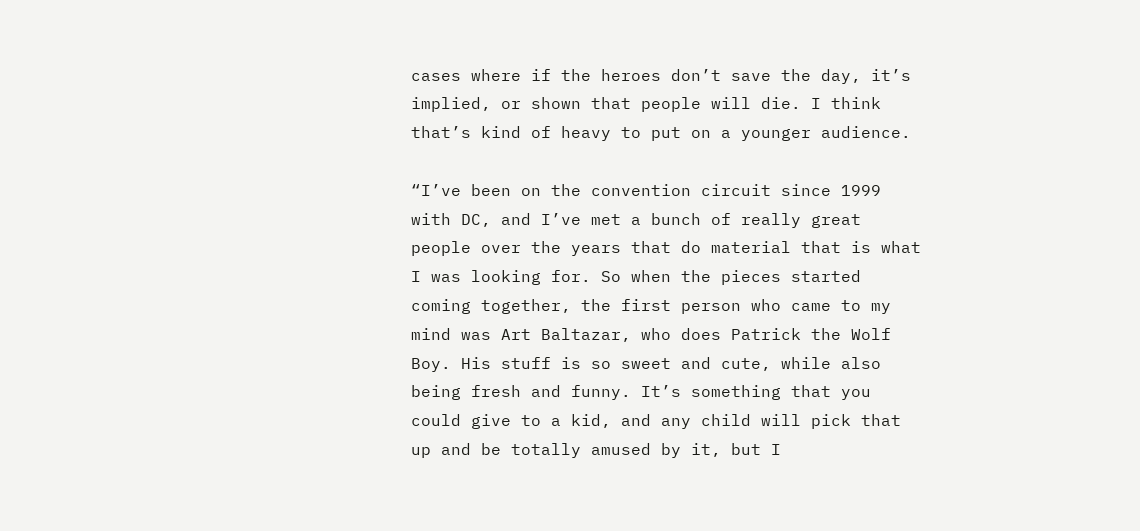cases where if the heroes don’t save the day, it’s implied, or shown that people will die. I think that’s kind of heavy to put on a younger audience.

“I’ve been on the convention circuit since 1999 with DC, and I’ve met a bunch of really great people over the years that do material that is what I was looking for. So when the pieces started coming together, the first person who came to my mind was Art Baltazar, who does Patrick the Wolf Boy. His stuff is so sweet and cute, while also being fresh and funny. It’s something that you could give to a kid, and any child will pick that up and be totally amused by it, but I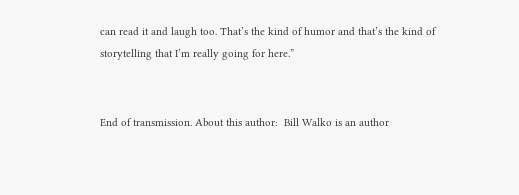can read it and laugh too. That’s the kind of humor and that’s the kind of storytelling that I’m really going for here.”


End of transmission. About this author:  Bill Walko is an author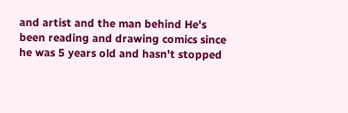and artist and the man behind He's been reading and drawing comics since he was 5 years old and hasn't stopped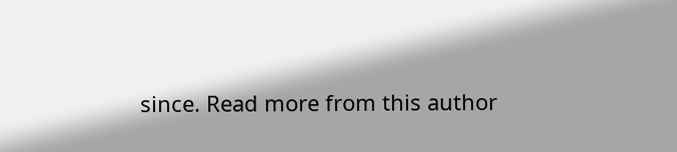since. Read more from this author